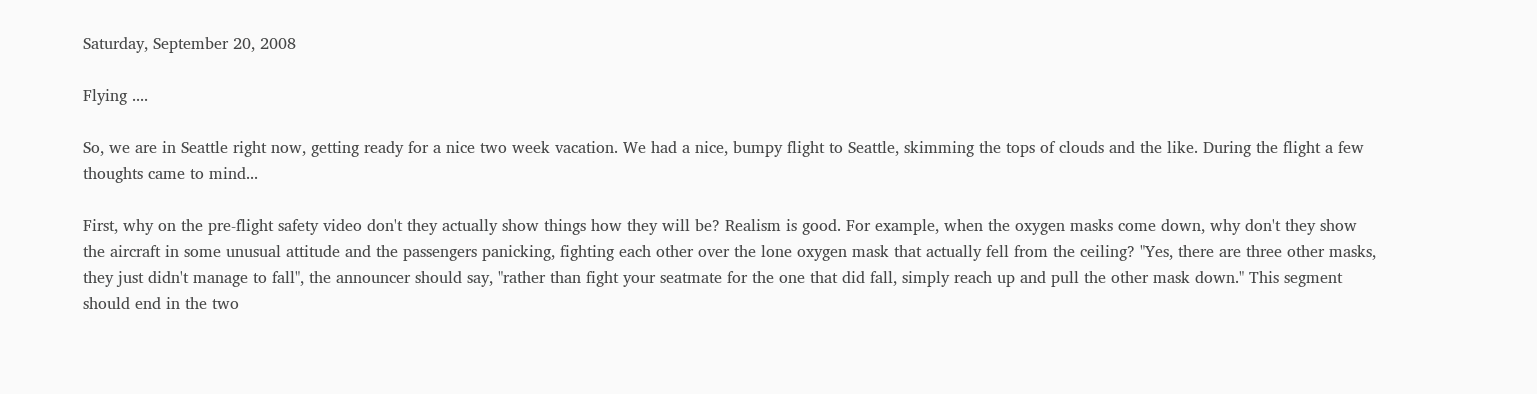Saturday, September 20, 2008

Flying ....

So, we are in Seattle right now, getting ready for a nice two week vacation. We had a nice, bumpy flight to Seattle, skimming the tops of clouds and the like. During the flight a few thoughts came to mind...

First, why on the pre-flight safety video don't they actually show things how they will be? Realism is good. For example, when the oxygen masks come down, why don't they show the aircraft in some unusual attitude and the passengers panicking, fighting each other over the lone oxygen mask that actually fell from the ceiling? "Yes, there are three other masks, they just didn't manage to fall", the announcer should say, "rather than fight your seatmate for the one that did fall, simply reach up and pull the other mask down." This segment should end in the two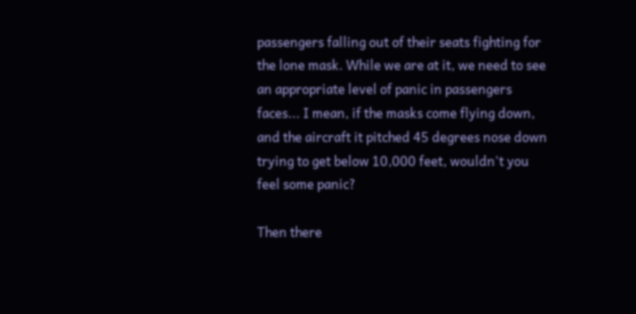passengers falling out of their seats fighting for the lone mask. While we are at it, we need to see an appropriate level of panic in passengers faces... I mean, if the masks come flying down, and the aircraft it pitched 45 degrees nose down trying to get below 10,000 feet, wouldn't you feel some panic?

Then there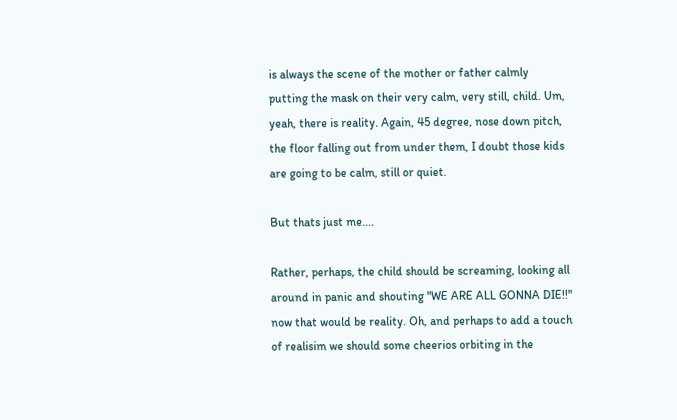is always the scene of the mother or father calmly putting the mask on their very calm, very still, child. Um, yeah, there is reality. Again, 45 degree, nose down pitch, the floor falling out from under them, I doubt those kids are going to be calm, still or quiet.

But thats just me....

Rather, perhaps, the child should be screaming, looking all around in panic and shouting "WE ARE ALL GONNA DIE!!" now that would be reality. Oh, and perhaps to add a touch of realisim we should some cheerios orbiting in the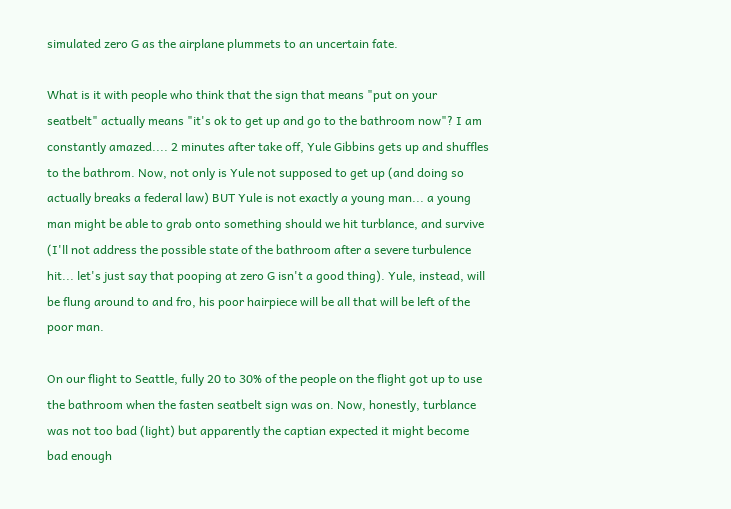simulated zero G as the airplane plummets to an uncertain fate.

What is it with people who think that the sign that means "put on your seatbelt" actually means "it's ok to get up and go to the bathroom now"? I am constantly amazed.... 2 minutes after take off, Yule Gibbins gets up and shuffles to the bathrom. Now, not only is Yule not supposed to get up (and doing so actually breaks a federal law) BUT Yule is not exactly a young man... a young man might be able to grab onto something should we hit turblance, and survive (I'll not address the possible state of the bathroom after a severe turbulence hit... let's just say that pooping at zero G isn't a good thing). Yule, instead, will be flung around to and fro, his poor hairpiece will be all that will be left of the poor man.

On our flight to Seattle, fully 20 to 30% of the people on the flight got up to use the bathroom when the fasten seatbelt sign was on. Now, honestly, turblance was not too bad (light) but apparently the captian expected it might become bad enough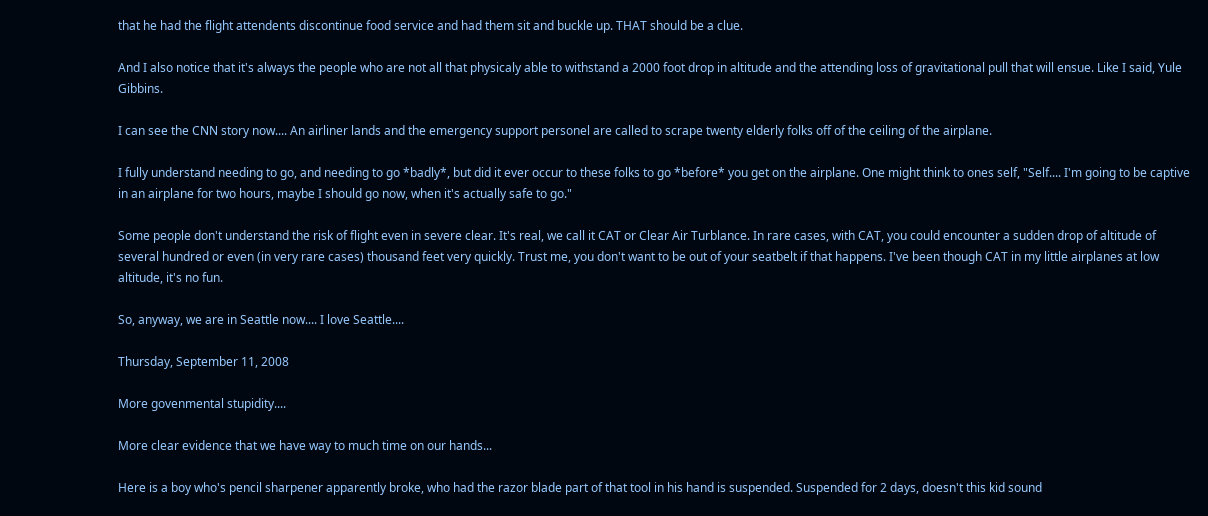that he had the flight attendents discontinue food service and had them sit and buckle up. THAT should be a clue.

And I also notice that it's always the people who are not all that physicaly able to withstand a 2000 foot drop in altitude and the attending loss of gravitational pull that will ensue. Like I said, Yule Gibbins.

I can see the CNN story now.... An airliner lands and the emergency support personel are called to scrape twenty elderly folks off of the ceiling of the airplane.

I fully understand needing to go, and needing to go *badly*, but did it ever occur to these folks to go *before* you get on the airplane. One might think to ones self, "Self.... I'm going to be captive in an airplane for two hours, maybe I should go now, when it's actually safe to go."

Some people don't understand the risk of flight even in severe clear. It's real, we call it CAT or Clear Air Turblance. In rare cases, with CAT, you could encounter a sudden drop of altitude of several hundred or even (in very rare cases) thousand feet very quickly. Trust me, you don't want to be out of your seatbelt if that happens. I've been though CAT in my little airplanes at low altitude, it's no fun.

So, anyway, we are in Seattle now.... I love Seattle....

Thursday, September 11, 2008

More govenmental stupidity....

More clear evidence that we have way to much time on our hands...

Here is a boy who's pencil sharpener apparently broke, who had the razor blade part of that tool in his hand is suspended. Suspended for 2 days, doesn't this kid sound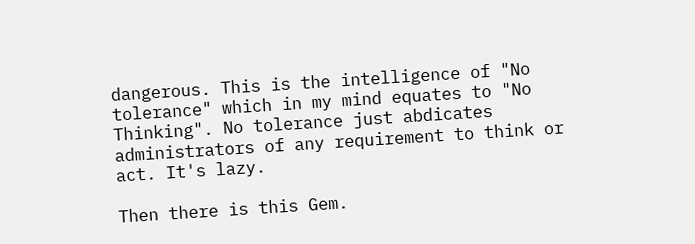dangerous. This is the intelligence of "No tolerance" which in my mind equates to "No Thinking". No tolerance just abdicates administrators of any requirement to think or act. It's lazy.

Then there is this Gem.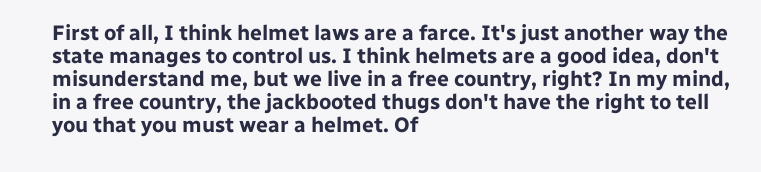First of all, I think helmet laws are a farce. It's just another way the state manages to control us. I think helmets are a good idea, don't misunderstand me, but we live in a free country, right? In my mind, in a free country, the jackbooted thugs don't have the right to tell you that you must wear a helmet. Of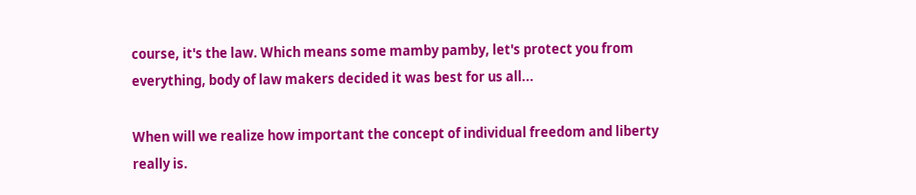course, it's the law. Which means some mamby pamby, let's protect you from everything, body of law makers decided it was best for us all...

When will we realize how important the concept of individual freedom and liberty really is.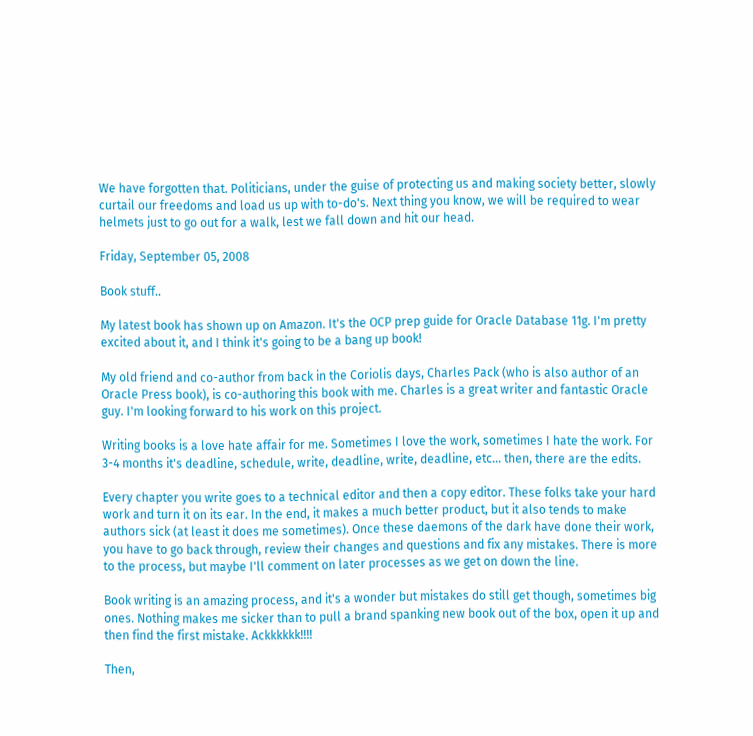We have forgotten that. Politicians, under the guise of protecting us and making society better, slowly curtail our freedoms and load us up with to-do's. Next thing you know, we will be required to wear helmets just to go out for a walk, lest we fall down and hit our head.

Friday, September 05, 2008

Book stuff..

My latest book has shown up on Amazon. It's the OCP prep guide for Oracle Database 11g. I'm pretty excited about it, and I think it's going to be a bang up book!

My old friend and co-author from back in the Coriolis days, Charles Pack (who is also author of an Oracle Press book), is co-authoring this book with me. Charles is a great writer and fantastic Oracle guy. I'm looking forward to his work on this project.

Writing books is a love hate affair for me. Sometimes I love the work, sometimes I hate the work. For 3-4 months it's deadline, schedule, write, deadline, write, deadline, etc... then, there are the edits.

Every chapter you write goes to a technical editor and then a copy editor. These folks take your hard work and turn it on its ear. In the end, it makes a much better product, but it also tends to make authors sick (at least it does me sometimes). Once these daemons of the dark have done their work, you have to go back through, review their changes and questions and fix any mistakes. There is more to the process, but maybe I'll comment on later processes as we get on down the line.

Book writing is an amazing process, and it's a wonder but mistakes do still get though, sometimes big ones. Nothing makes me sicker than to pull a brand spanking new book out of the box, open it up and then find the first mistake. Ackkkkkk!!!!

Then,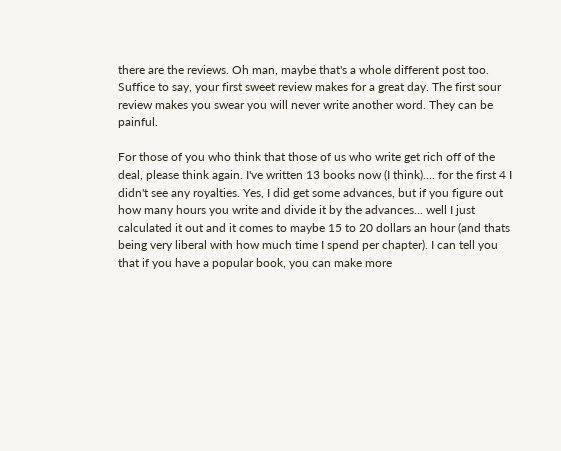there are the reviews. Oh man, maybe that's a whole different post too. Suffice to say, your first sweet review makes for a great day. The first sour review makes you swear you will never write another word. They can be painful.

For those of you who think that those of us who write get rich off of the deal, please think again. I've written 13 books now (I think).... for the first 4 I didn't see any royalties. Yes, I did get some advances, but if you figure out how many hours you write and divide it by the advances... well I just calculated it out and it comes to maybe 15 to 20 dollars an hour (and thats being very liberal with how much time I spend per chapter). I can tell you that if you have a popular book, you can make more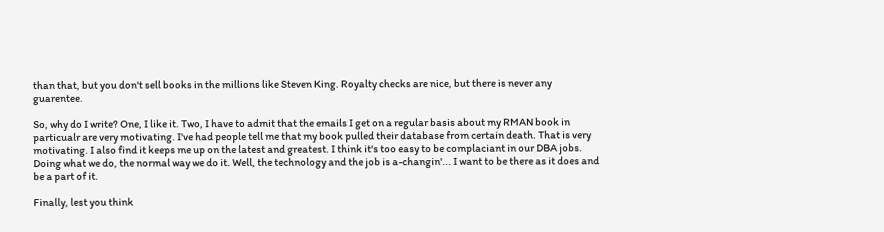than that, but you don't sell books in the millions like Steven King. Royalty checks are nice, but there is never any guarentee.

So, why do I write? One, I like it. Two, I have to admit that the emails I get on a regular basis about my RMAN book in particualr are very motivating. I've had people tell me that my book pulled their database from certain death. That is very motivating. I also find it keeps me up on the latest and greatest. I think it's too easy to be complaciant in our DBA jobs. Doing what we do, the normal way we do it. Well, the technology and the job is a-changin'... I want to be there as it does and be a part of it.

Finally, lest you think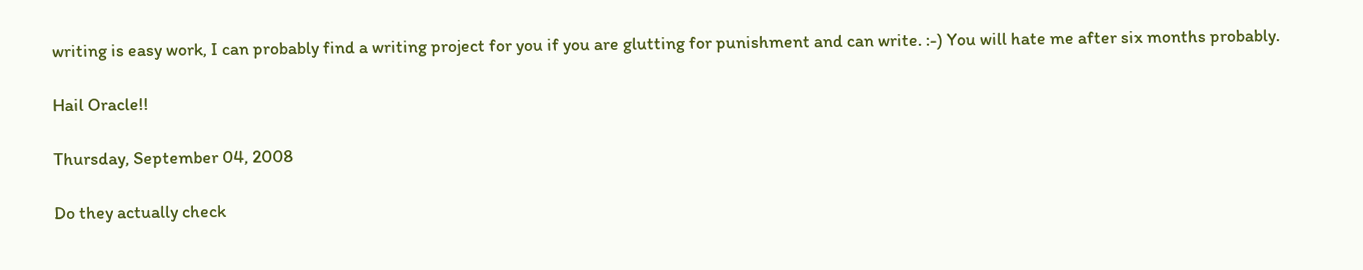writing is easy work, I can probably find a writing project for you if you are glutting for punishment and can write. :-) You will hate me after six months probably.

Hail Oracle!!

Thursday, September 04, 2008

Do they actually check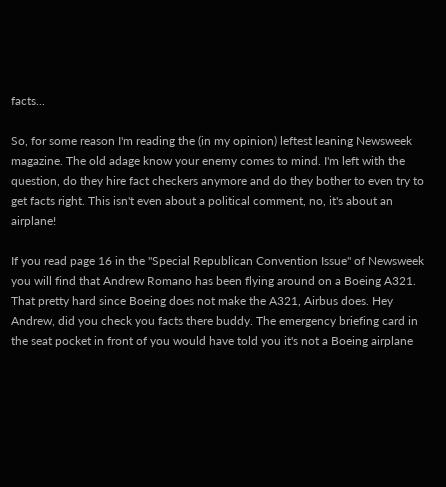facts...

So, for some reason I'm reading the (in my opinion) leftest leaning Newsweek magazine. The old adage know your enemy comes to mind. I'm left with the question, do they hire fact checkers anymore and do they bother to even try to get facts right. This isn't even about a political comment, no, it's about an airplane!

If you read page 16 in the "Special Republican Convention Issue" of Newsweek you will find that Andrew Romano has been flying around on a Boeing A321. That pretty hard since Boeing does not make the A321, Airbus does. Hey Andrew, did you check you facts there buddy. The emergency briefing card in the seat pocket in front of you would have told you it's not a Boeing airplane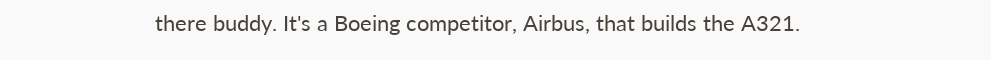there buddy. It's a Boeing competitor, Airbus, that builds the A321.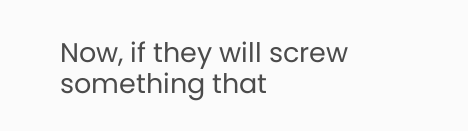Now, if they will screw something that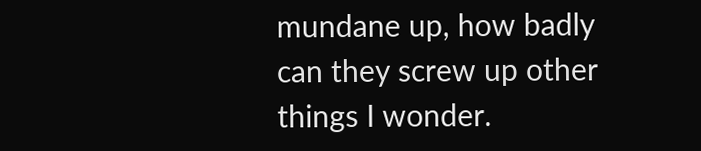mundane up, how badly can they screw up other things I wonder.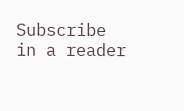Subscribe in a reader